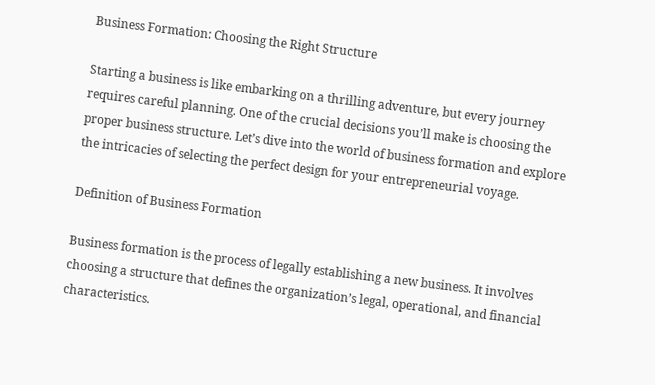Business Formation: Choosing the Right Structure

Starting a business is like embarking on a thrilling adventure, but every journey requires careful planning. One of the crucial decisions you’ll make is choosing the proper business structure. Let’s dive into the world of business formation and explore the intricacies of selecting the perfect design for your entrepreneurial voyage.

Definition of Business Formation

Business formation is the process of legally establishing a new business. It involves choosing a structure that defines the organization’s legal, operational, and financial characteristics.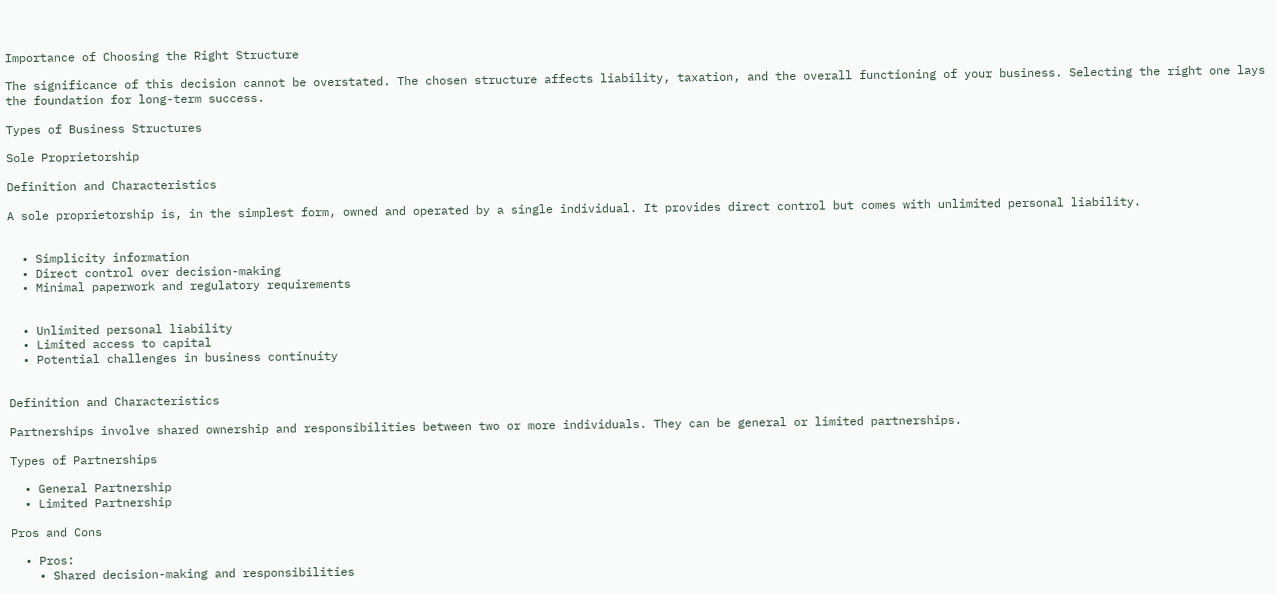Importance of Choosing the Right Structure

The significance of this decision cannot be overstated. The chosen structure affects liability, taxation, and the overall functioning of your business. Selecting the right one lays the foundation for long-term success.

Types of Business Structures

Sole Proprietorship

Definition and Characteristics

A sole proprietorship is, in the simplest form, owned and operated by a single individual. It provides direct control but comes with unlimited personal liability.


  • Simplicity information
  • Direct control over decision-making
  • Minimal paperwork and regulatory requirements


  • Unlimited personal liability
  • Limited access to capital
  • Potential challenges in business continuity


Definition and Characteristics

Partnerships involve shared ownership and responsibilities between two or more individuals. They can be general or limited partnerships.

Types of Partnerships

  • General Partnership
  • Limited Partnership

Pros and Cons

  • Pros:
    • Shared decision-making and responsibilities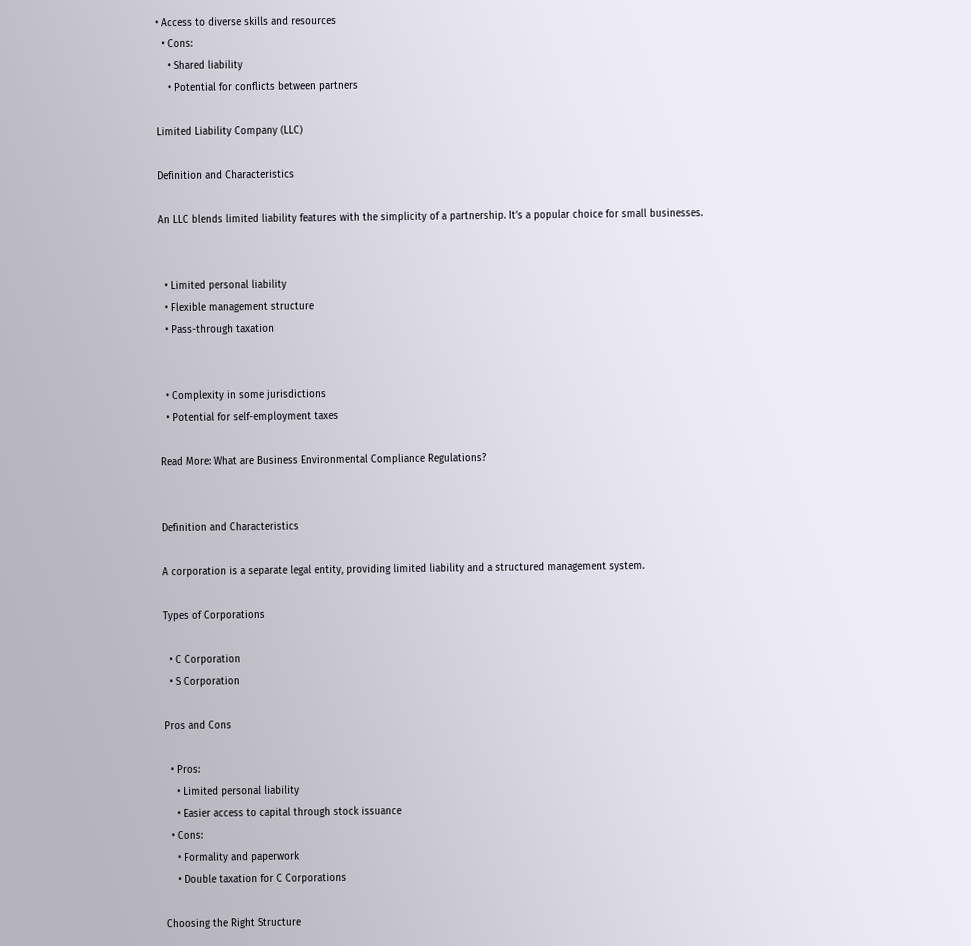• Access to diverse skills and resources
  • Cons:
    • Shared liability
    • Potential for conflicts between partners

Limited Liability Company (LLC)

Definition and Characteristics

An LLC blends limited liability features with the simplicity of a partnership. It’s a popular choice for small businesses.


  • Limited personal liability
  • Flexible management structure
  • Pass-through taxation


  • Complexity in some jurisdictions
  • Potential for self-employment taxes

Read More: What are Business Environmental Compliance Regulations?


Definition and Characteristics

A corporation is a separate legal entity, providing limited liability and a structured management system.

Types of Corporations

  • C Corporation
  • S Corporation

Pros and Cons

  • Pros:
    • Limited personal liability
    • Easier access to capital through stock issuance
  • Cons:
    • Formality and paperwork
    • Double taxation for C Corporations

Choosing the Right Structure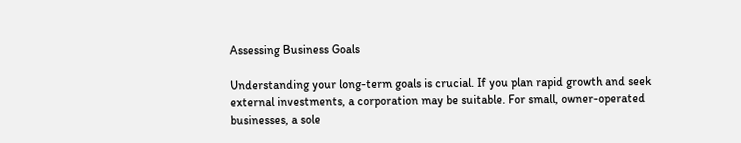Assessing Business Goals

Understanding your long-term goals is crucial. If you plan rapid growth and seek external investments, a corporation may be suitable. For small, owner-operated businesses, a sole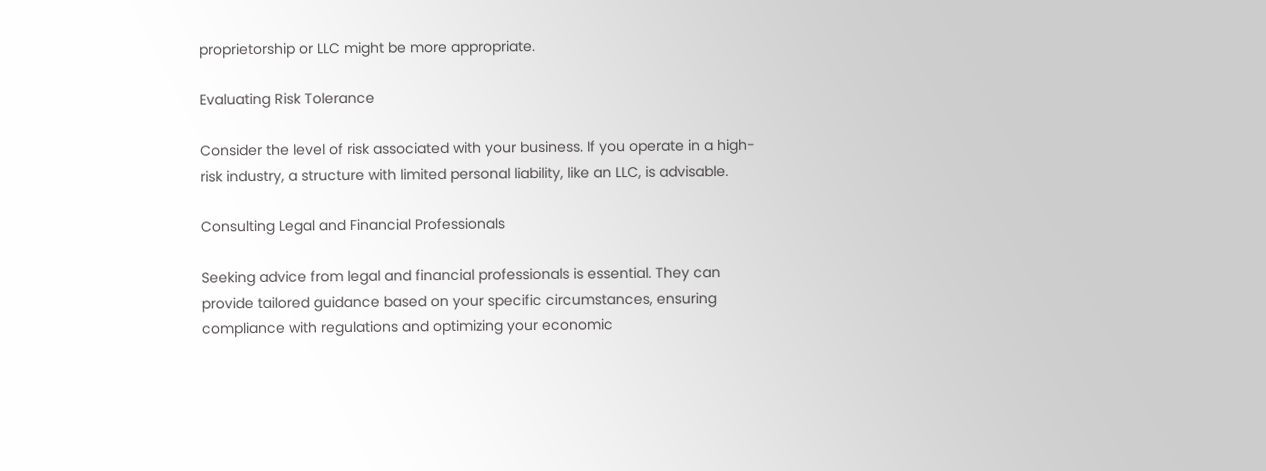proprietorship or LLC might be more appropriate.

Evaluating Risk Tolerance

Consider the level of risk associated with your business. If you operate in a high-risk industry, a structure with limited personal liability, like an LLC, is advisable.

Consulting Legal and Financial Professionals

Seeking advice from legal and financial professionals is essential. They can provide tailored guidance based on your specific circumstances, ensuring compliance with regulations and optimizing your economic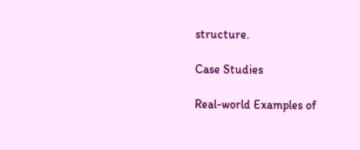structure.

Case Studies

Real-world Examples of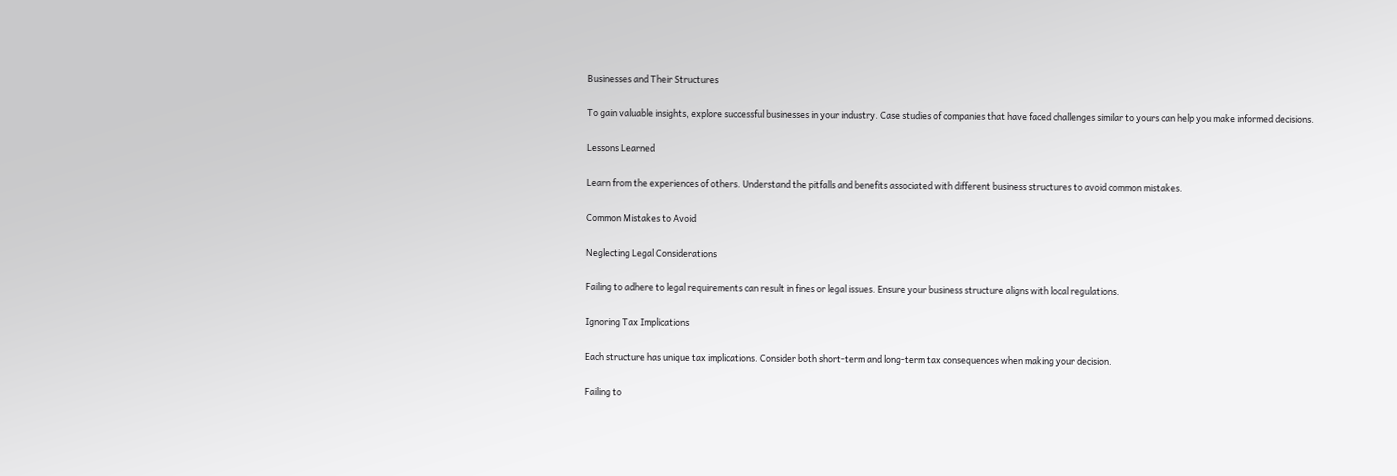Businesses and Their Structures

To gain valuable insights, explore successful businesses in your industry. Case studies of companies that have faced challenges similar to yours can help you make informed decisions.

Lessons Learned

Learn from the experiences of others. Understand the pitfalls and benefits associated with different business structures to avoid common mistakes.

Common Mistakes to Avoid

Neglecting Legal Considerations

Failing to adhere to legal requirements can result in fines or legal issues. Ensure your business structure aligns with local regulations.

Ignoring Tax Implications

Each structure has unique tax implications. Consider both short-term and long-term tax consequences when making your decision.

Failing to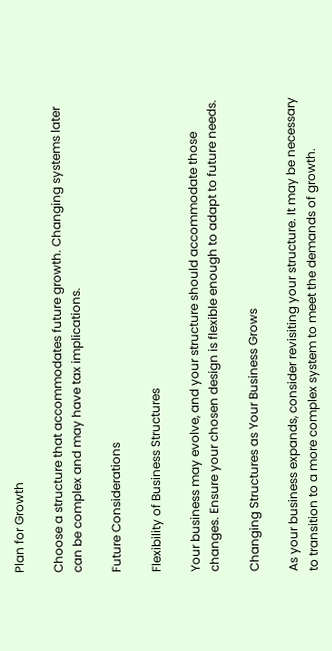Plan for Growth

Choose a structure that accommodates future growth. Changing systems later can be complex and may have tax implications.

Future Considerations

Flexibility of Business Structures

Your business may evolve, and your structure should accommodate those changes. Ensure your chosen design is flexible enough to adapt to future needs.

Changing Structures as Your Business Grows

As your business expands, consider revisiting your structure. It may be necessary to transition to a more complex system to meet the demands of growth.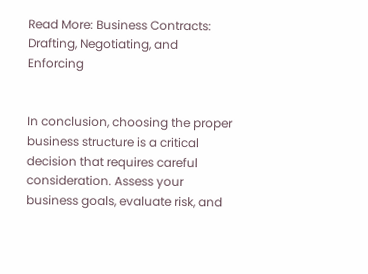Read More: Business Contracts: Drafting, Negotiating, and Enforcing


In conclusion, choosing the proper business structure is a critical decision that requires careful consideration. Assess your business goals, evaluate risk, and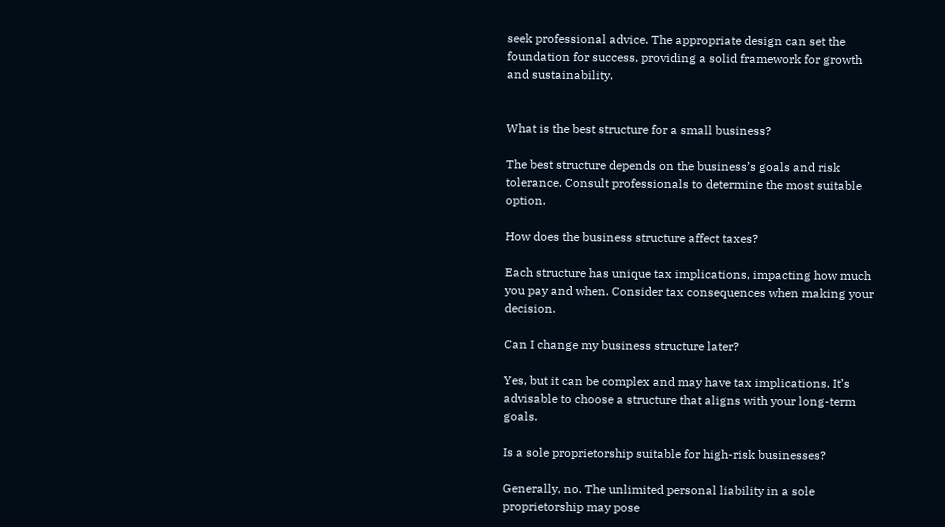seek professional advice. The appropriate design can set the foundation for success, providing a solid framework for growth and sustainability.


What is the best structure for a small business?

The best structure depends on the business’s goals and risk tolerance. Consult professionals to determine the most suitable option.

How does the business structure affect taxes?

Each structure has unique tax implications, impacting how much you pay and when. Consider tax consequences when making your decision.

Can I change my business structure later?

Yes, but it can be complex and may have tax implications. It’s advisable to choose a structure that aligns with your long-term goals.

Is a sole proprietorship suitable for high-risk businesses?

Generally, no. The unlimited personal liability in a sole proprietorship may pose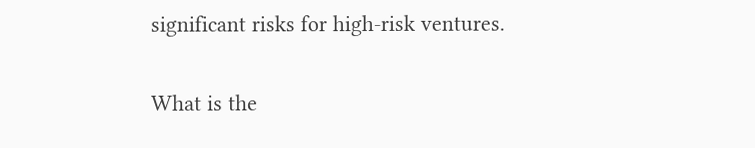significant risks for high-risk ventures.

What is the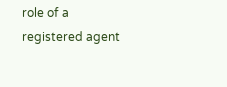role of a registered agent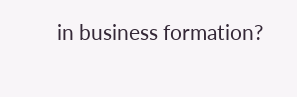in business formation?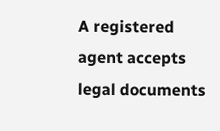A registered agent accepts legal documents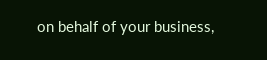on behalf of your business,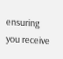ensuring you receive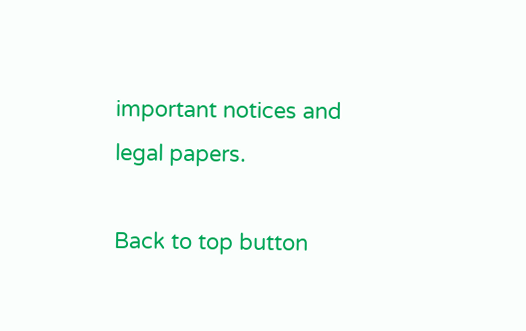important notices and legal papers.

Back to top button